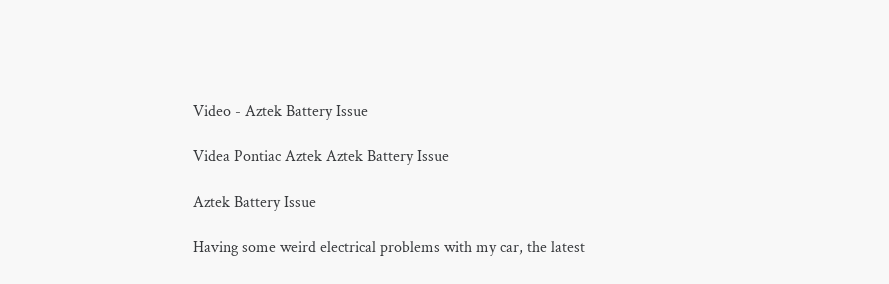Video - Aztek Battery Issue

Videa Pontiac Aztek Aztek Battery Issue

Aztek Battery Issue

Having some weird electrical problems with my car, the latest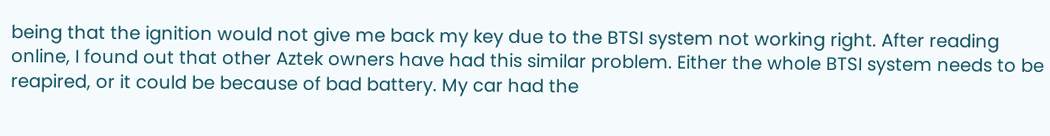being that the ignition would not give me back my key due to the BTSI system not working right. After reading online, I found out that other Aztek owners have had this similar problem. Either the whole BTSI system needs to be reapired, or it could be because of bad battery. My car had the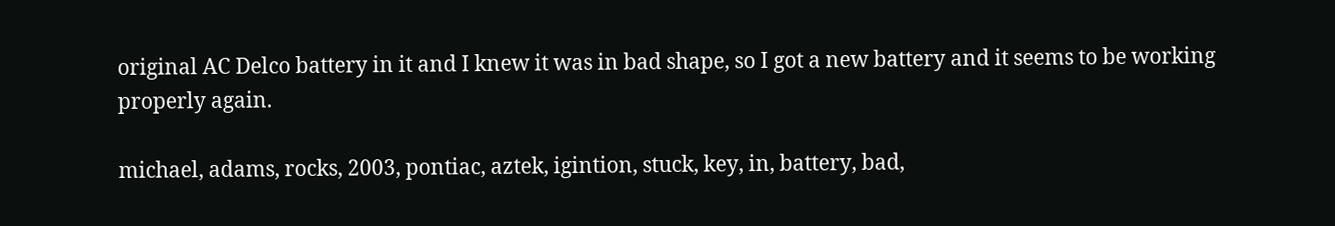original AC Delco battery in it and I knew it was in bad shape, so I got a new battery and it seems to be working properly again.

michael, adams, rocks, 2003, pontiac, aztek, igintion, stuck, key, in, battery, bad,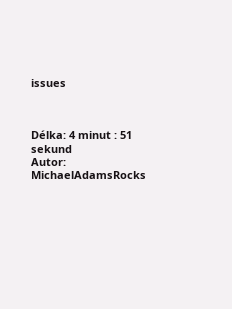issues



Délka: 4 minut : 51 sekund
Autor: MichaelAdamsRocks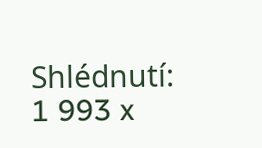Shlédnutí: 1 993 x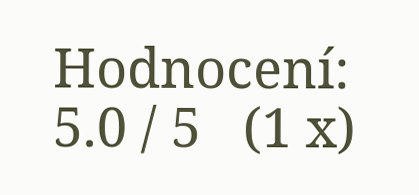Hodnocení: 5.0 / 5   (1 x)